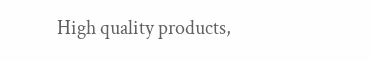High quality products,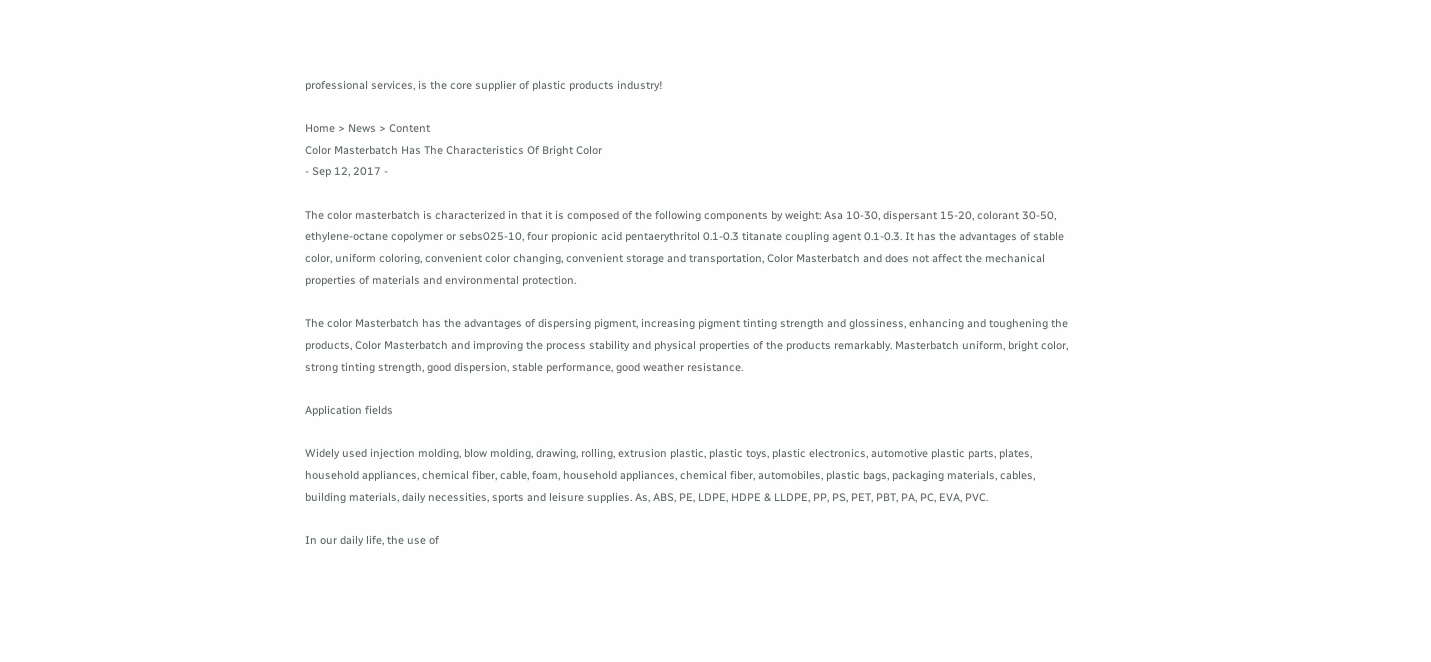professional services, is the core supplier of plastic products industry!

Home > News > Content
Color Masterbatch Has The Characteristics Of Bright Color
- Sep 12, 2017 -

The color masterbatch is characterized in that it is composed of the following components by weight: Asa 10-30, dispersant 15-20, colorant 30-50, ethylene-octane copolymer or sebs025-10, four propionic acid pentaerythritol 0.1-0.3 titanate coupling agent 0.1-0.3. It has the advantages of stable color, uniform coloring, convenient color changing, convenient storage and transportation, Color Masterbatch and does not affect the mechanical properties of materials and environmental protection.

The color Masterbatch has the advantages of dispersing pigment, increasing pigment tinting strength and glossiness, enhancing and toughening the products, Color Masterbatch and improving the process stability and physical properties of the products remarkably. Masterbatch uniform, bright color, strong tinting strength, good dispersion, stable performance, good weather resistance.

Application fields

Widely used injection molding, blow molding, drawing, rolling, extrusion plastic, plastic toys, plastic electronics, automotive plastic parts, plates, household appliances, chemical fiber, cable, foam, household appliances, chemical fiber, automobiles, plastic bags, packaging materials, cables, building materials, daily necessities, sports and leisure supplies. As, ABS, PE, LDPE, HDPE & LLDPE, PP, PS, PET, PBT, PA, PC, EVA, PVC.

In our daily life, the use of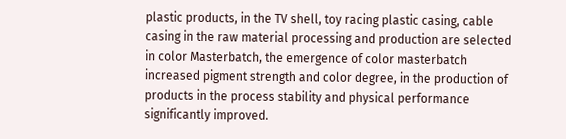plastic products, in the TV shell, toy racing plastic casing, cable casing in the raw material processing and production are selected in color Masterbatch, the emergence of color masterbatch increased pigment strength and color degree, in the production of products in the process stability and physical performance significantly improved.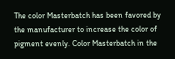The color Masterbatch has been favored by the manufacturer to increase the color of pigment evenly. Color Masterbatch in the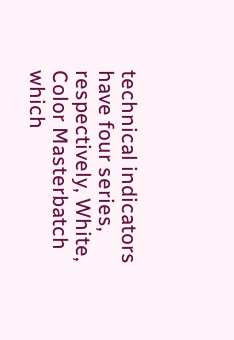technical indicators have four series, respectively, White, Color Masterbatch which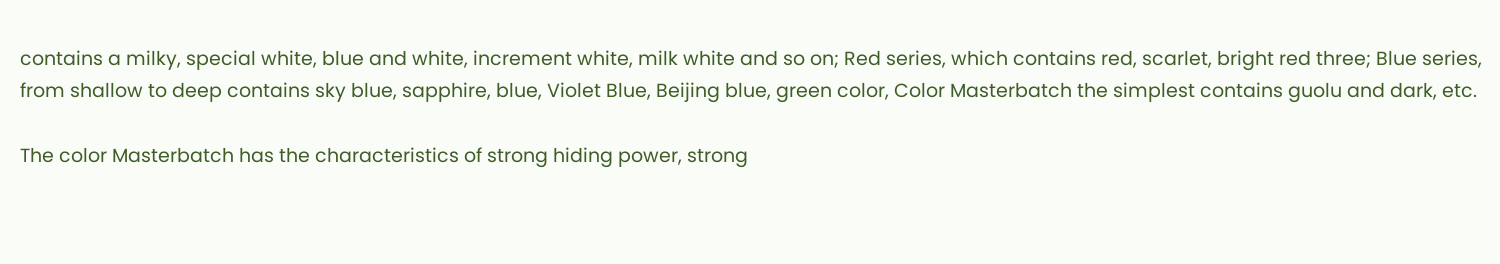contains a milky, special white, blue and white, increment white, milk white and so on; Red series, which contains red, scarlet, bright red three; Blue series, from shallow to deep contains sky blue, sapphire, blue, Violet Blue, Beijing blue, green color, Color Masterbatch the simplest contains guolu and dark, etc.

The color Masterbatch has the characteristics of strong hiding power, strong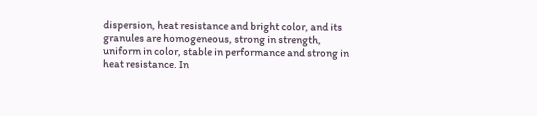dispersion, heat resistance and bright color, and its granules are homogeneous, strong in strength, uniform in color, stable in performance and strong in heat resistance. In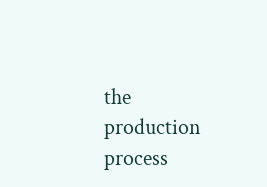the production process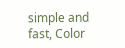simple and fast, Color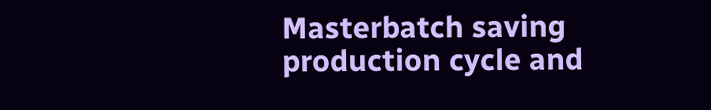Masterbatch saving production cycle and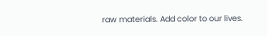raw materials. Add color to our lives.